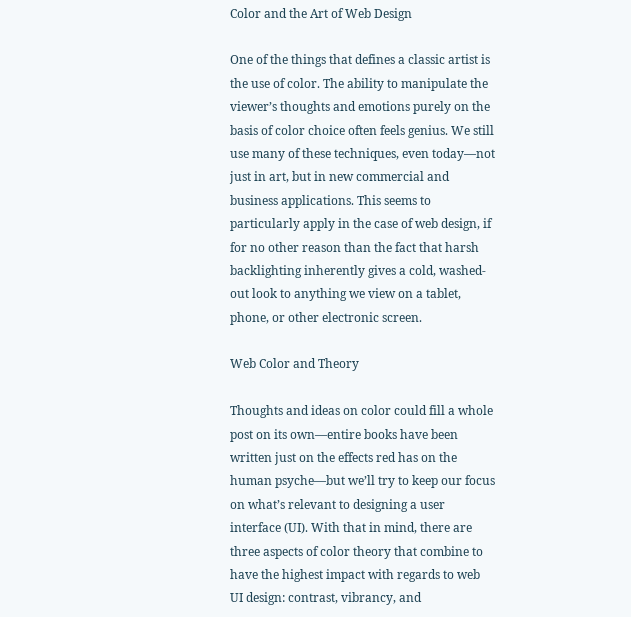Color and the Art of Web Design

One of the things that defines a classic artist is the use of color. The ability to manipulate the viewer’s thoughts and emotions purely on the basis of color choice often feels genius. We still use many of these techniques, even today—not just in art, but in new commercial and business applications. This seems to particularly apply in the case of web design, if for no other reason than the fact that harsh backlighting inherently gives a cold, washed-out look to anything we view on a tablet, phone, or other electronic screen.

Web Color and Theory

Thoughts and ideas on color could fill a whole post on its own—entire books have been written just on the effects red has on the human psyche—but we’ll try to keep our focus on what’s relevant to designing a user interface (UI). With that in mind, there are three aspects of color theory that combine to have the highest impact with regards to web UI design: contrast, vibrancy, and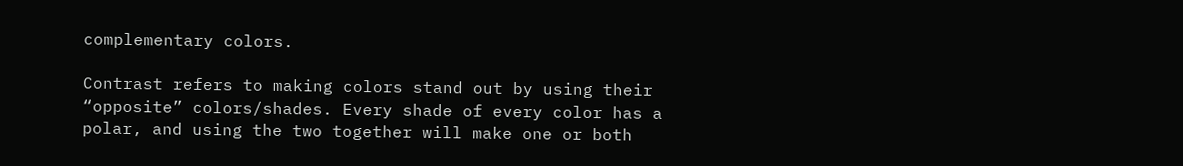complementary colors.

Contrast refers to making colors stand out by using their “opposite” colors/shades. Every shade of every color has a polar, and using the two together will make one or both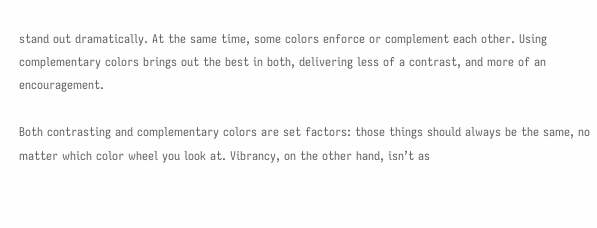stand out dramatically. At the same time, some colors enforce or complement each other. Using complementary colors brings out the best in both, delivering less of a contrast, and more of an encouragement.

Both contrasting and complementary colors are set factors: those things should always be the same, no matter which color wheel you look at. Vibrancy, on the other hand, isn’t as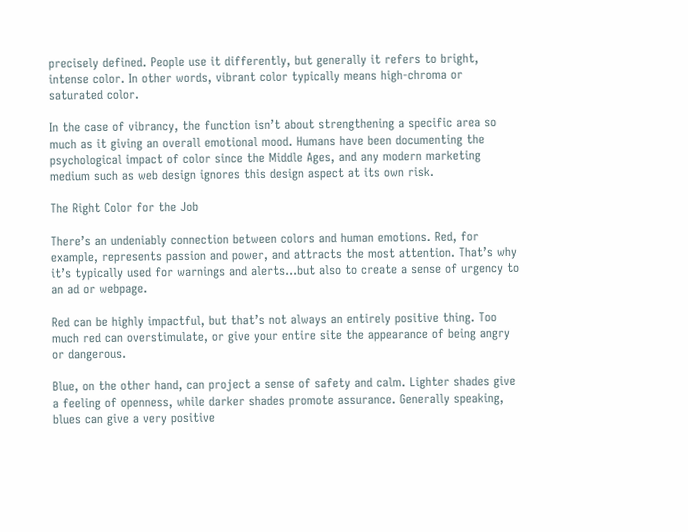precisely defined. People use it differently, but generally it refers to bright, intense color. In other words, vibrant color typically means high-chroma or saturated color.

In the case of vibrancy, the function isn’t about strengthening a specific area so much as it giving an overall emotional mood. Humans have been documenting the psychological impact of color since the Middle Ages, and any modern marketing medium such as web design ignores this design aspect at its own risk.

The Right Color for the Job

There’s an undeniably connection between colors and human emotions. Red, for example, represents passion and power, and attracts the most attention. That’s why it’s typically used for warnings and alerts…but also to create a sense of urgency to an ad or webpage.

Red can be highly impactful, but that’s not always an entirely positive thing. Too much red can overstimulate, or give your entire site the appearance of being angry or dangerous.

Blue, on the other hand, can project a sense of safety and calm. Lighter shades give a feeling of openness, while darker shades promote assurance. Generally speaking, blues can give a very positive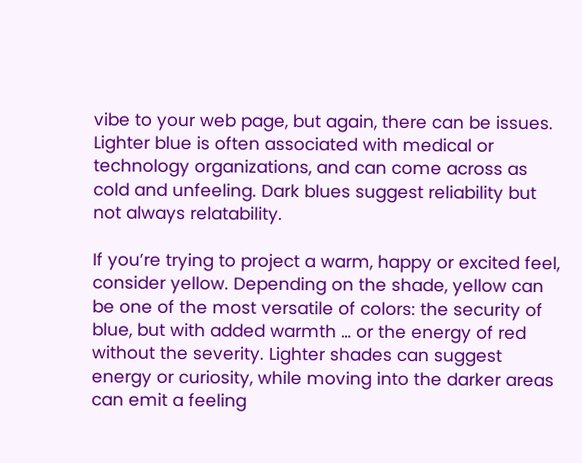vibe to your web page, but again, there can be issues. Lighter blue is often associated with medical or technology organizations, and can come across as cold and unfeeling. Dark blues suggest reliability but not always relatability.

If you’re trying to project a warm, happy or excited feel, consider yellow. Depending on the shade, yellow can be one of the most versatile of colors: the security of blue, but with added warmth … or the energy of red without the severity. Lighter shades can suggest energy or curiosity, while moving into the darker areas can emit a feeling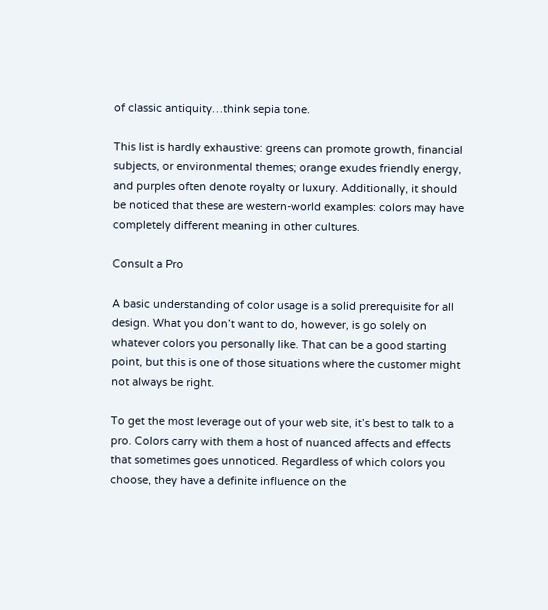of classic antiquity…think sepia tone.

This list is hardly exhaustive: greens can promote growth, financial subjects, or environmental themes; orange exudes friendly energy, and purples often denote royalty or luxury. Additionally, it should be noticed that these are western-world examples: colors may have completely different meaning in other cultures.

Consult a Pro

A basic understanding of color usage is a solid prerequisite for all design. What you don’t want to do, however, is go solely on whatever colors you personally like. That can be a good starting point, but this is one of those situations where the customer might not always be right.

To get the most leverage out of your web site, it’s best to talk to a pro. Colors carry with them a host of nuanced affects and effects that sometimes goes unnoticed. Regardless of which colors you choose, they have a definite influence on the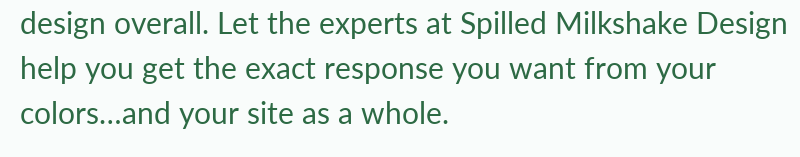design overall. Let the experts at Spilled Milkshake Design help you get the exact response you want from your colors…and your site as a whole.